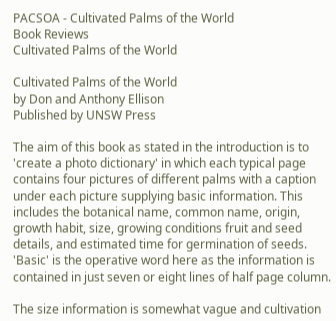PACSOA - Cultivated Palms of the World
Book Reviews
Cultivated Palms of the World

Cultivated Palms of the World
by Don and Anthony Ellison
Published by UNSW Press

The aim of this book as stated in the introduction is to 'create a photo dictionary' in which each typical page contains four pictures of different palms with a caption under each picture supplying basic information. This includes the botanical name, common name, origin, growth habit, size, growing conditions fruit and seed details, and estimated time for germination of seeds. 'Basic' is the operative word here as the information is contained in just seven or eight lines of half page column.

The size information is somewhat vague and cultivation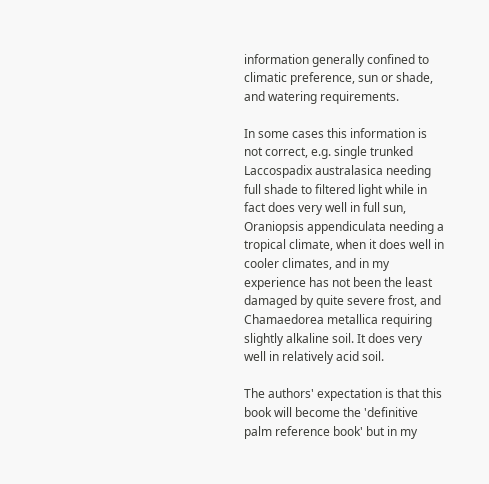information generally confined to climatic preference, sun or shade, and watering requirements.

In some cases this information is not correct, e.g. single trunked Laccospadix australasica needing full shade to filtered light while in fact does very well in full sun, Oraniopsis appendiculata needing a tropical climate, when it does well in cooler climates, and in my experience has not been the least damaged by quite severe frost, and Chamaedorea metallica requiring slightly alkaline soil. It does very well in relatively acid soil.

The authors' expectation is that this book will become the 'definitive palm reference book' but in my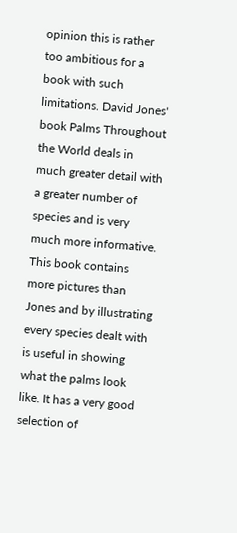opinion this is rather too ambitious for a book with such limitations. David Jones' book Palms Throughout the World deals in much greater detail with a greater number of species and is very much more informative. This book contains more pictures than Jones and by illustrating every species dealt with is useful in showing what the palms look like. It has a very good selection of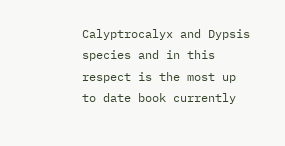Calyptrocalyx and Dypsis species and in this respect is the most up to date book currently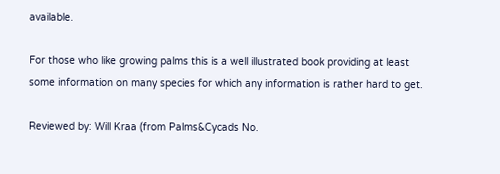available.

For those who like growing palms this is a well illustrated book providing at least some information on many species for which any information is rather hard to get.

Reviewed by: Will Kraa (from Palms&Cycads No.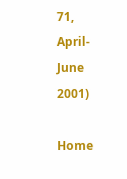71, April-June 2001)

Home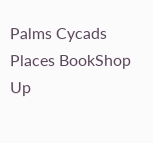Palms Cycads Places BookShop Up